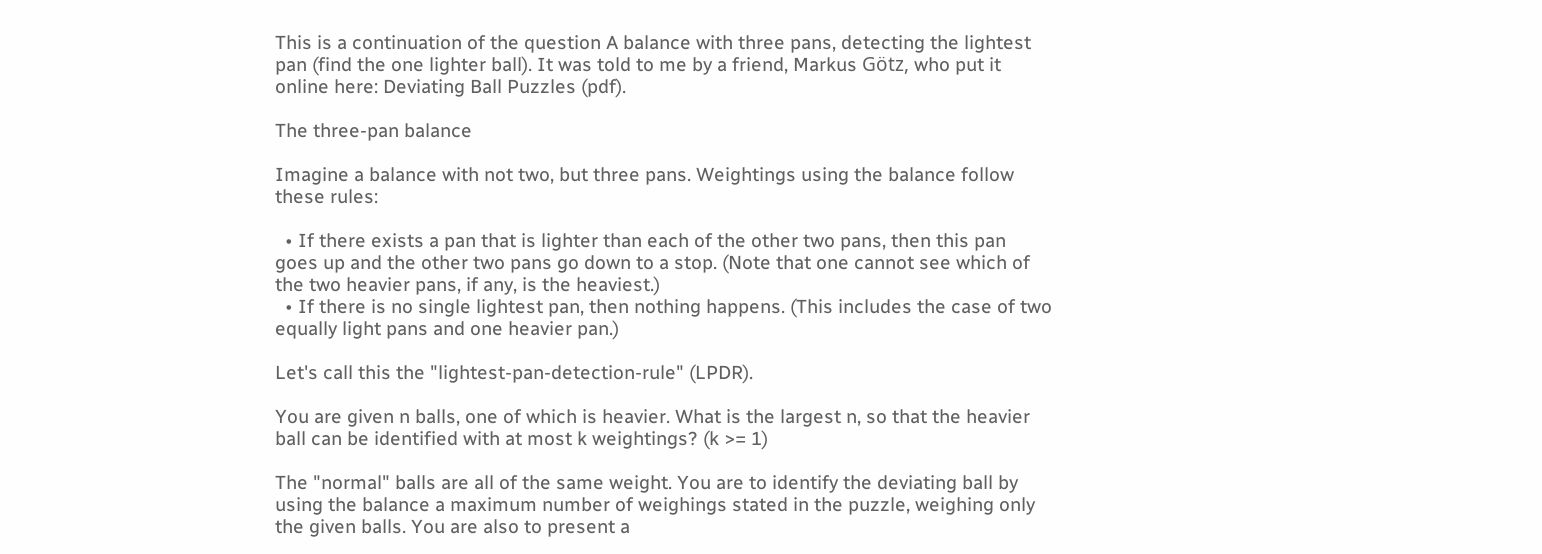This is a continuation of the question A balance with three pans, detecting the lightest pan (find the one lighter ball). It was told to me by a friend, Markus Götz, who put it online here: Deviating Ball Puzzles (pdf).

The three-pan balance

Imagine a balance with not two, but three pans. Weightings using the balance follow these rules:

  • If there exists a pan that is lighter than each of the other two pans, then this pan goes up and the other two pans go down to a stop. (Note that one cannot see which of the two heavier pans, if any, is the heaviest.)
  • If there is no single lightest pan, then nothing happens. (This includes the case of two equally light pans and one heavier pan.)

Let's call this the "lightest-pan-detection-rule" (LPDR).

You are given n balls, one of which is heavier. What is the largest n, so that the heavier ball can be identified with at most k weightings? (k >= 1)

The "normal" balls are all of the same weight. You are to identify the deviating ball by using the balance a maximum number of weighings stated in the puzzle, weighing only the given balls. You are also to present a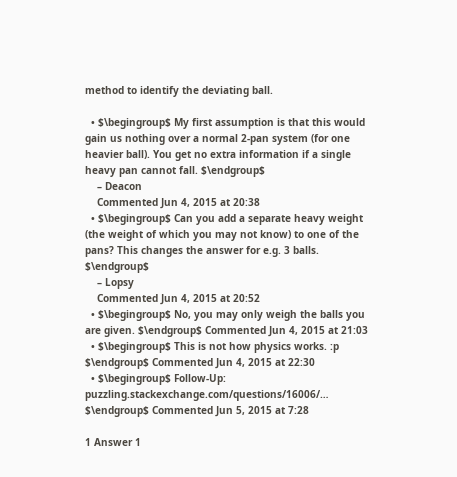method to identify the deviating ball.

  • $\begingroup$ My first assumption is that this would gain us nothing over a normal 2-pan system (for one heavier ball). You get no extra information if a single heavy pan cannot fall. $\endgroup$
    – Deacon
    Commented Jun 4, 2015 at 20:38
  • $\begingroup$ Can you add a separate heavy weight (the weight of which you may not know) to one of the pans? This changes the answer for e.g. 3 balls. $\endgroup$
    – Lopsy
    Commented Jun 4, 2015 at 20:52
  • $\begingroup$ No, you may only weigh the balls you are given. $\endgroup$ Commented Jun 4, 2015 at 21:03
  • $\begingroup$ This is not how physics works. :p $\endgroup$ Commented Jun 4, 2015 at 22:30
  • $\begingroup$ Follow-Up: puzzling.stackexchange.com/questions/16006/… $\endgroup$ Commented Jun 5, 2015 at 7:28

1 Answer 1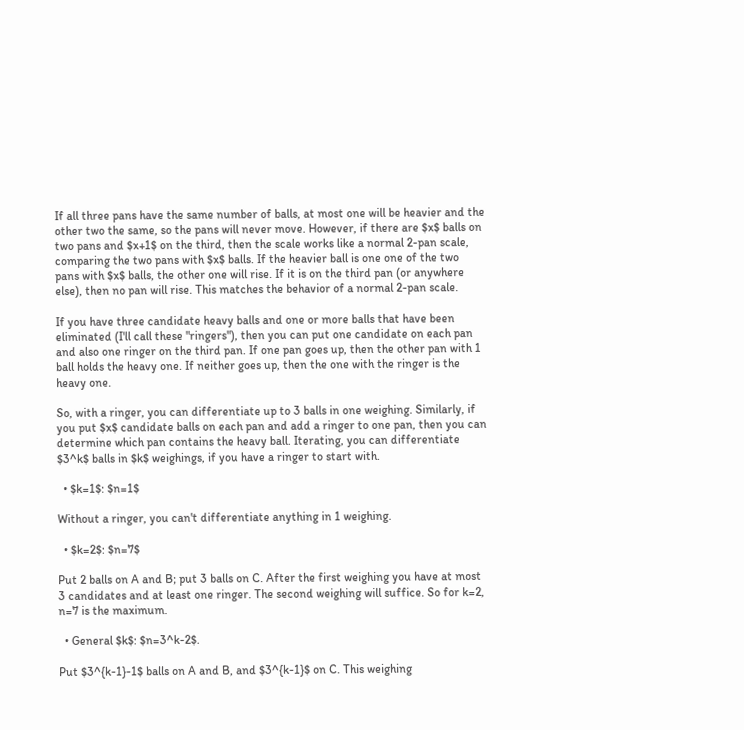If all three pans have the same number of balls, at most one will be heavier and the other two the same, so the pans will never move. However, if there are $x$ balls on two pans and $x+1$ on the third, then the scale works like a normal 2-pan scale, comparing the two pans with $x$ balls. If the heavier ball is one one of the two pans with $x$ balls, the other one will rise. If it is on the third pan (or anywhere else), then no pan will rise. This matches the behavior of a normal 2-pan scale.

If you have three candidate heavy balls and one or more balls that have been eliminated (I'll call these "ringers"), then you can put one candidate on each pan and also one ringer on the third pan. If one pan goes up, then the other pan with 1 ball holds the heavy one. If neither goes up, then the one with the ringer is the heavy one.

So, with a ringer, you can differentiate up to 3 balls in one weighing. Similarly, if you put $x$ candidate balls on each pan and add a ringer to one pan, then you can determine which pan contains the heavy ball. Iterating, you can differentiate $3^k$ balls in $k$ weighings, if you have a ringer to start with.

  • $k=1$: $n=1$

Without a ringer, you can't differentiate anything in 1 weighing.

  • $k=2$: $n=7$

Put 2 balls on A and B; put 3 balls on C. After the first weighing you have at most 3 candidates and at least one ringer. The second weighing will suffice. So for k=2, n=7 is the maximum.

  • General $k$: $n=3^k-2$.

Put $3^{k-1}-1$ balls on A and B, and $3^{k-1}$ on C. This weighing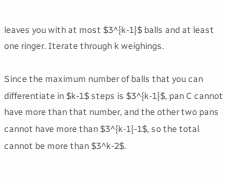leaves you with at most $3^{k-1}$ balls and at least one ringer. Iterate through k weighings.

Since the maximum number of balls that you can differentiate in $k-1$ steps is $3^{k-1}$, pan C cannot have more than that number, and the other two pans cannot have more than $3^{k-1}-1$, so the total cannot be more than $3^k-2$.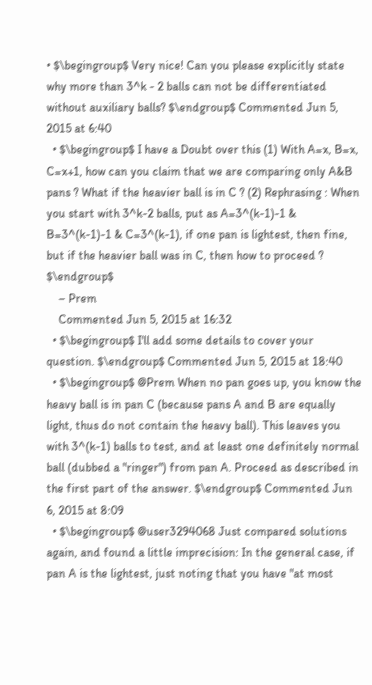• $\begingroup$ Very nice! Can you please explicitly state why more than 3^k - 2 balls can not be differentiated without auxiliary balls? $\endgroup$ Commented Jun 5, 2015 at 6:40
  • $\begingroup$ I have a Doubt over this (1) With A=x, B=x, C=x+1, how can you claim that we are comparing only A&B pans ? What if the heavier ball is in C ? (2) Rephrasing : When you start with 3^k-2 balls, put as A=3^(k-1)-1 & B=3^(k-1)-1 & C=3^(k-1), if one pan is lightest, then fine, but if the heavier ball was in C, then how to proceed ? $\endgroup$
    – Prem
    Commented Jun 5, 2015 at 16:32
  • $\begingroup$ I'll add some details to cover your question. $\endgroup$ Commented Jun 5, 2015 at 18:40
  • $\begingroup$ @Prem When no pan goes up, you know the heavy ball is in pan C (because pans A and B are equally light, thus do not contain the heavy ball). This leaves you with 3^(k-1) balls to test, and at least one definitely normal ball (dubbed a "ringer") from pan A. Proceed as described in the first part of the answer. $\endgroup$ Commented Jun 6, 2015 at 8:09
  • $\begingroup$ @user3294068 Just compared solutions again, and found a little imprecision: In the general case, if pan A is the lightest, just noting that you have "at most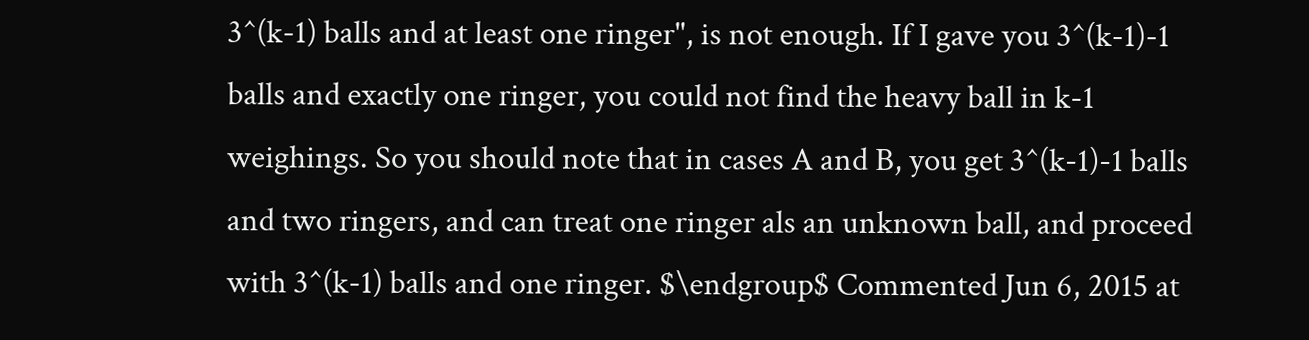3^(k-1) balls and at least one ringer", is not enough. If I gave you 3^(k-1)-1 balls and exactly one ringer, you could not find the heavy ball in k-1 weighings. So you should note that in cases A and B, you get 3^(k-1)-1 balls and two ringers, and can treat one ringer als an unknown ball, and proceed with 3^(k-1) balls and one ringer. $\endgroup$ Commented Jun 6, 2015 at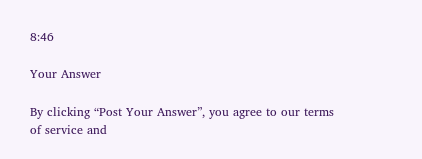8:46

Your Answer

By clicking “Post Your Answer”, you agree to our terms of service and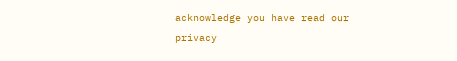acknowledge you have read our privacy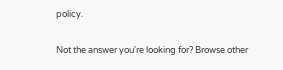policy.

Not the answer you're looking for? Browse other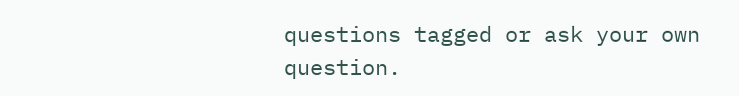questions tagged or ask your own question.